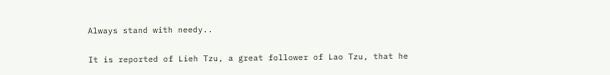Always stand with needy..

It is reported of Lieh Tzu, a great follower of Lao Tzu, that he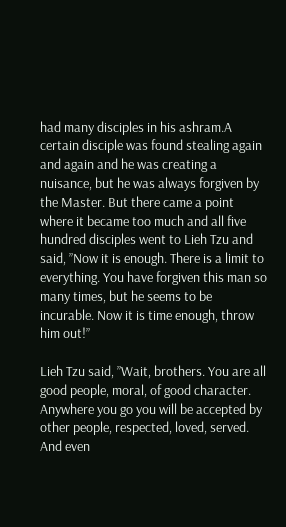had many disciples in his ashram.A certain disciple was found stealing again and again and he was creating a nuisance, but he was always forgiven by the Master. But there came a point where it became too much and all five hundred disciples went to Lieh Tzu and said, ”Now it is enough. There is a limit to everything. You have forgiven this man so many times, but he seems to be incurable. Now it is time enough, throw him out!”

Lieh Tzu said, ”Wait, brothers. You are all good people, moral, of good character. Anywhere you go you will be accepted by other people, respected, loved, served. And even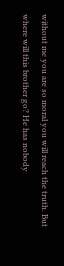without me you are so moral you will reach the truth. But where will this brother go? He has nobody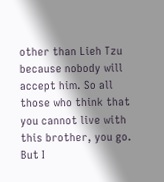other than Lieh Tzu because nobody will accept him. So all those who think that you cannot live with this brother, you go. But I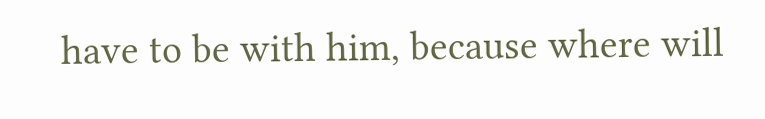have to be with him, because where will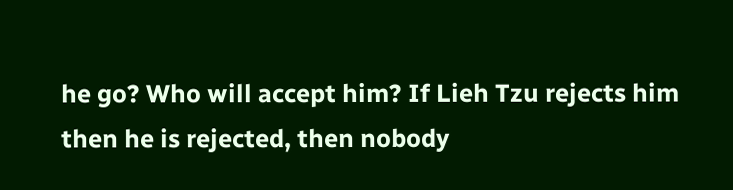he go? Who will accept him? If Lieh Tzu rejects him then he is rejected, then nobody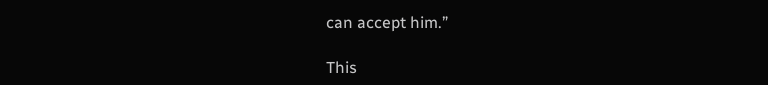can accept him.”

This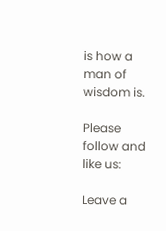is how a man of wisdom is.

Please follow and like us:

Leave a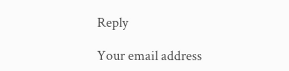Reply

Your email address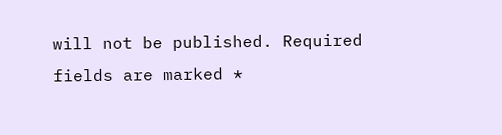will not be published. Required fields are marked *